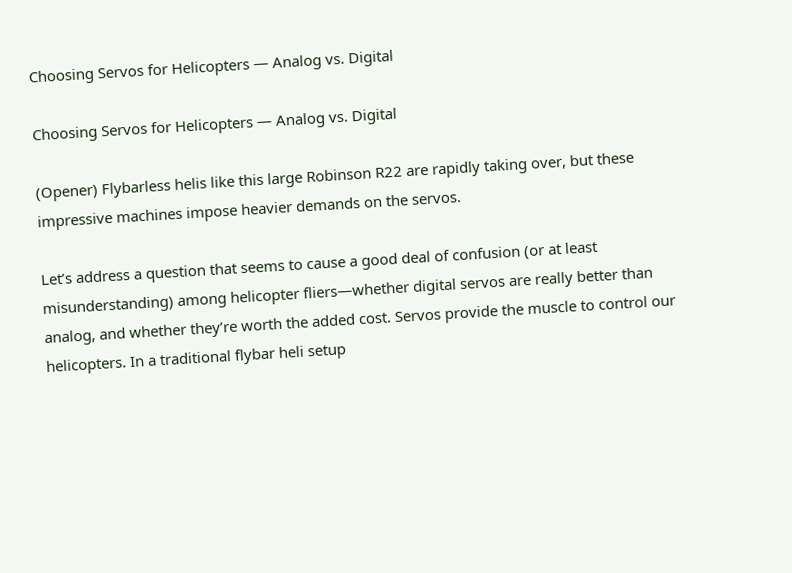Choosing Servos for Helicopters — Analog vs. Digital

Choosing Servos for Helicopters — Analog vs. Digital

(Opener) Flybarless helis like this large Robinson R22 are rapidly taking over, but these impressive machines impose heavier demands on the servos.

Let’s address a question that seems to cause a good deal of confusion (or at least misunderstanding) among helicopter fliers—whether digital servos are really better than analog, and whether they’re worth the added cost. Servos provide the muscle to control our helicopters. In a traditional flybar heli setup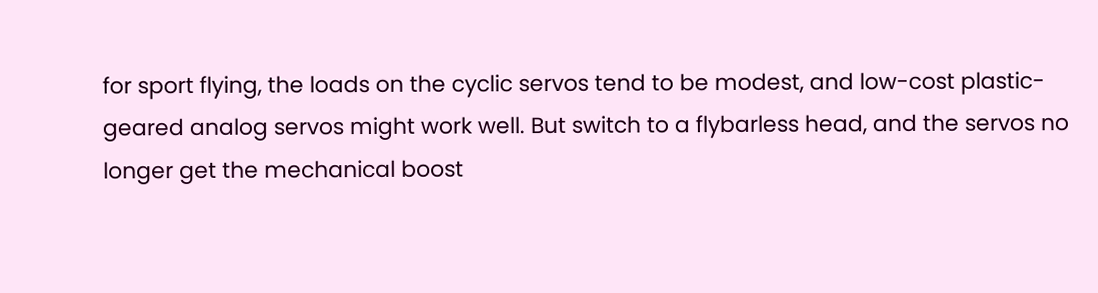for sport flying, the loads on the cyclic servos tend to be modest, and low-cost plastic-geared analog servos might work well. But switch to a flybarless head, and the servos no longer get the mechanical boost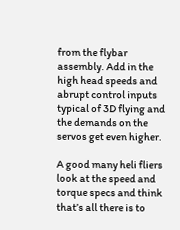from the flybar assembly. Add in the high head speeds and abrupt control inputs typical of 3D flying and the demands on the servos get even higher.

A good many heli fliers look at the speed and torque specs and think that’s all there is to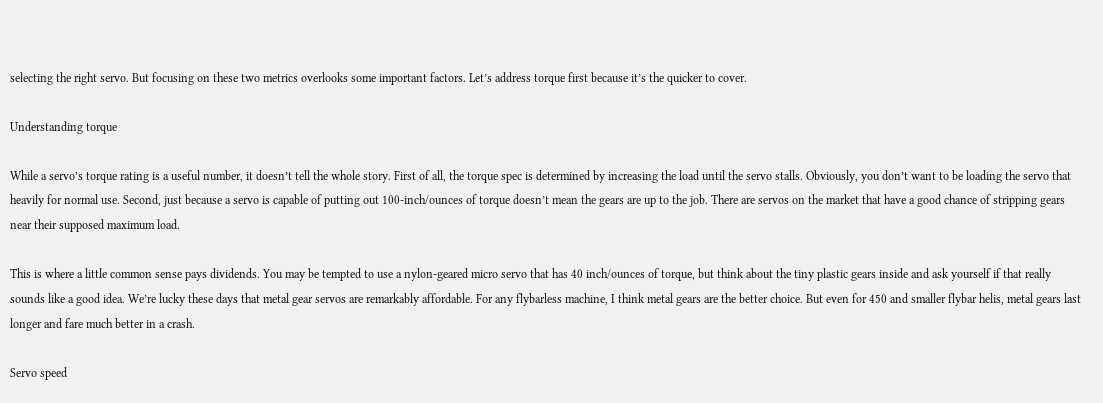selecting the right servo. But focusing on these two metrics overlooks some important factors. Let’s address torque first because it’s the quicker to cover.

Understanding torque

While a servo’s torque rating is a useful number, it doesn’t tell the whole story. First of all, the torque spec is determined by increasing the load until the servo stalls. Obviously, you don’t want to be loading the servo that heavily for normal use. Second, just because a servo is capable of putting out 100-inch/ounces of torque doesn’t mean the gears are up to the job. There are servos on the market that have a good chance of stripping gears near their supposed maximum load.

This is where a little common sense pays dividends. You may be tempted to use a nylon-geared micro servo that has 40 inch/ounces of torque, but think about the tiny plastic gears inside and ask yourself if that really sounds like a good idea. We’re lucky these days that metal gear servos are remarkably affordable. For any flybarless machine, I think metal gears are the better choice. But even for 450 and smaller flybar helis, metal gears last longer and fare much better in a crash.

Servo speed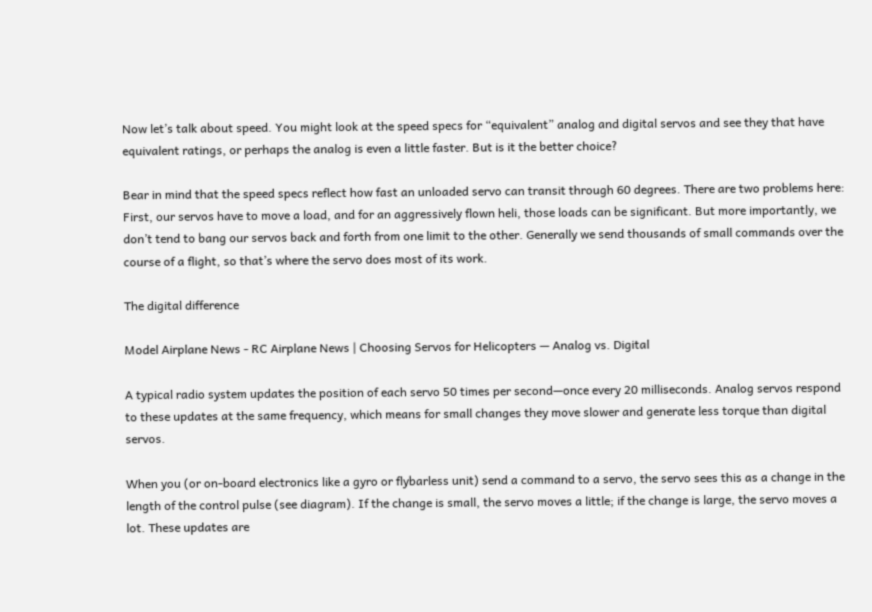Now let’s talk about speed. You might look at the speed specs for “equivalent” analog and digital servos and see they that have equivalent ratings, or perhaps the analog is even a little faster. But is it the better choice?

Bear in mind that the speed specs reflect how fast an unloaded servo can transit through 60 degrees. There are two problems here: First, our servos have to move a load, and for an aggressively flown heli, those loads can be significant. But more importantly, we don’t tend to bang our servos back and forth from one limit to the other. Generally we send thousands of small commands over the course of a flight, so that’s where the servo does most of its work.

The digital difference

Model Airplane News - RC Airplane News | Choosing Servos for Helicopters — Analog vs. Digital

A typical radio system updates the position of each servo 50 times per second—once every 20 milliseconds. Analog servos respond to these updates at the same frequency, which means for small changes they move slower and generate less torque than digital servos.

When you (or on-board electronics like a gyro or flybarless unit) send a command to a servo, the servo sees this as a change in the length of the control pulse (see diagram). If the change is small, the servo moves a little; if the change is large, the servo moves a lot. These updates are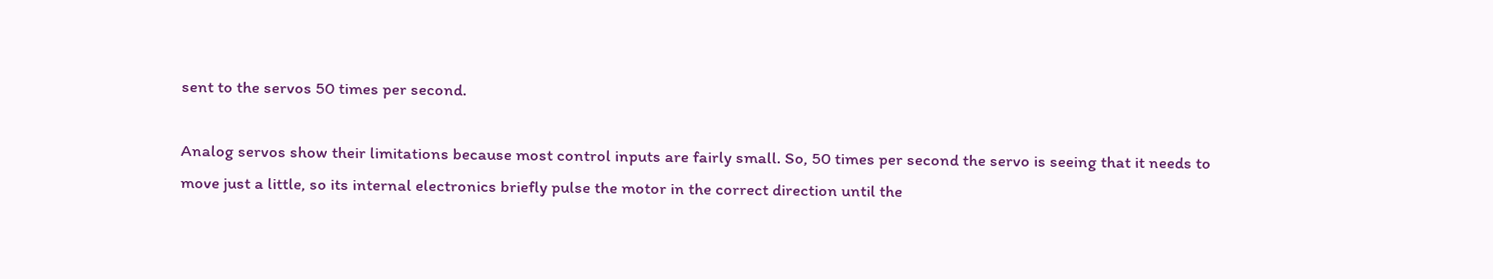sent to the servos 50 times per second.

Analog servos show their limitations because most control inputs are fairly small. So, 50 times per second the servo is seeing that it needs to move just a little, so its internal electronics briefly pulse the motor in the correct direction until the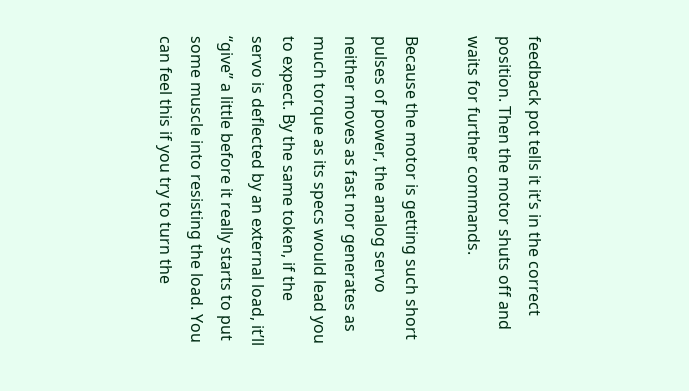feedback pot tells it it’s in the correct position. Then the motor shuts off and waits for further commands.

Because the motor is getting such short pulses of power, the analog servo neither moves as fast nor generates as much torque as its specs would lead you to expect. By the same token, if the servo is deflected by an external load, it’ll “give” a little before it really starts to put some muscle into resisting the load. You can feel this if you try to turn the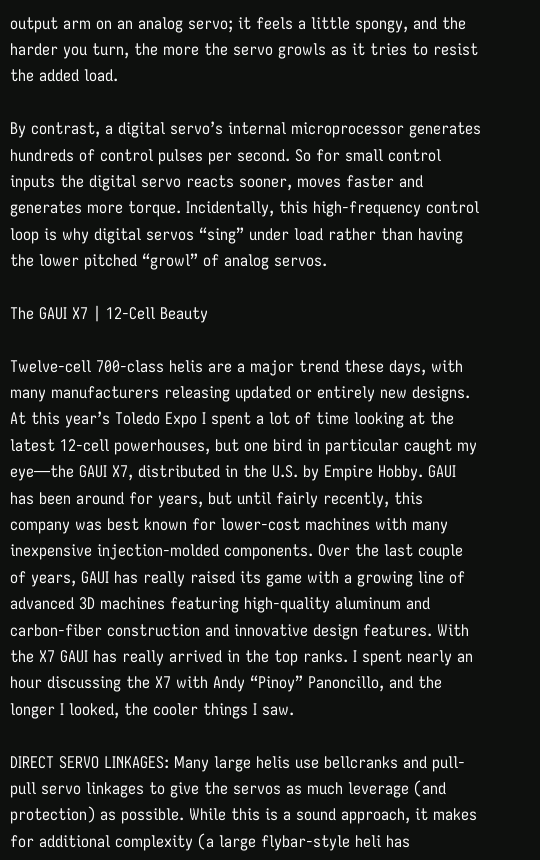output arm on an analog servo; it feels a little spongy, and the harder you turn, the more the servo growls as it tries to resist the added load.

By contrast, a digital servo’s internal microprocessor generates hundreds of control pulses per second. So for small control inputs the digital servo reacts sooner, moves faster and generates more torque. Incidentally, this high-frequency control loop is why digital servos “sing” under load rather than having the lower pitched “growl” of analog servos.

The GAUI X7 | 12-Cell Beauty

Twelve-cell 700-class helis are a major trend these days, with many manufacturers releasing updated or entirely new designs. At this year’s Toledo Expo I spent a lot of time looking at the latest 12-cell powerhouses, but one bird in particular caught my eye—the GAUI X7, distributed in the U.S. by Empire Hobby. GAUI has been around for years, but until fairly recently, this company was best known for lower-cost machines with many inexpensive injection-molded components. Over the last couple of years, GAUI has really raised its game with a growing line of advanced 3D machines featuring high-quality aluminum and carbon-fiber construction and innovative design features. With the X7 GAUI has really arrived in the top ranks. I spent nearly an hour discussing the X7 with Andy “Pinoy” Panoncillo, and the longer I looked, the cooler things I saw.

DIRECT SERVO LINKAGES: Many large helis use bellcranks and pull-pull servo linkages to give the servos as much leverage (and protection) as possible. While this is a sound approach, it makes for additional complexity (a large flybar-style heli has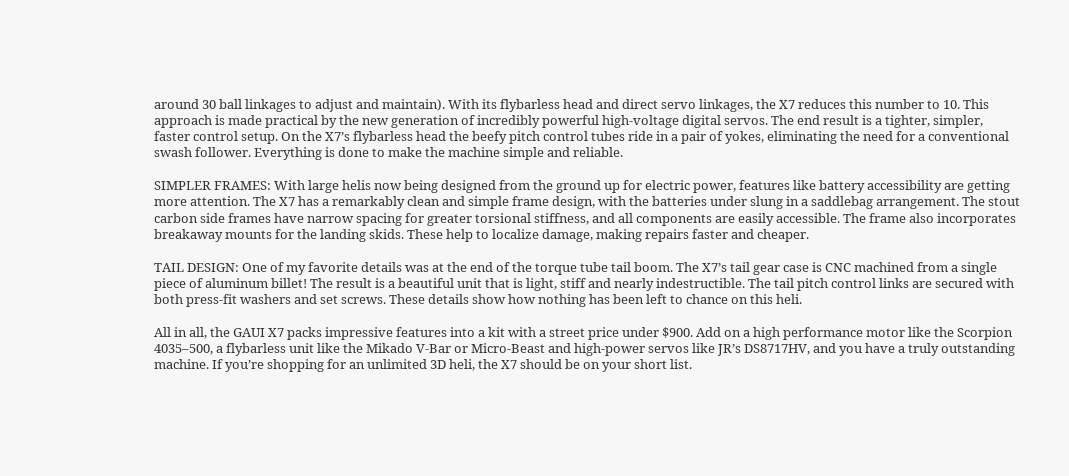around 30 ball linkages to adjust and maintain). With its flybarless head and direct servo linkages, the X7 reduces this number to 10. This approach is made practical by the new generation of incredibly powerful high-voltage digital servos. The end result is a tighter, simpler, faster control setup. On the X7’s flybarless head the beefy pitch control tubes ride in a pair of yokes, eliminating the need for a conventional swash follower. Everything is done to make the machine simple and reliable.

SIMPLER FRAMES: With large helis now being designed from the ground up for electric power, features like battery accessibility are getting more attention. The X7 has a remarkably clean and simple frame design, with the batteries under slung in a saddlebag arrangement. The stout carbon side frames have narrow spacing for greater torsional stiffness, and all components are easily accessible. The frame also incorporates breakaway mounts for the landing skids. These help to localize damage, making repairs faster and cheaper.

TAIL DESIGN: One of my favorite details was at the end of the torque tube tail boom. The X7’s tail gear case is CNC machined from a single piece of aluminum billet! The result is a beautiful unit that is light, stiff and nearly indestructible. The tail pitch control links are secured with both press-fit washers and set screws. These details show how nothing has been left to chance on this heli.

All in all, the GAUI X7 packs impressive features into a kit with a street price under $900. Add on a high performance motor like the Scorpion 4035–500, a flybarless unit like the Mikado V-Bar or Micro-Beast and high-power servos like JR’s DS8717HV, and you have a truly outstanding machine. If you’re shopping for an unlimited 3D heli, the X7 should be on your short list.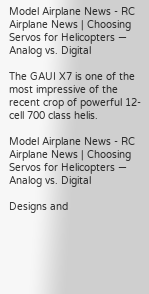Model Airplane News - RC Airplane News | Choosing Servos for Helicopters — Analog vs. Digital

The GAUI X7 is one of the most impressive of the recent crop of powerful 12-cell 700 class helis.

Model Airplane News - RC Airplane News | Choosing Servos for Helicopters — Analog vs. Digital

Designs and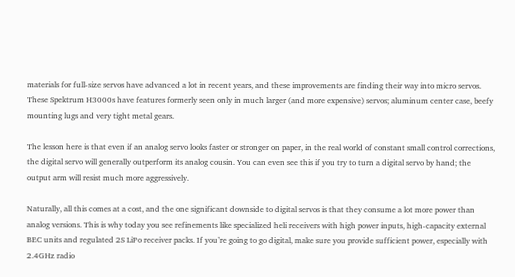materials for full-size servos have advanced a lot in recent years, and these improvements are finding their way into micro servos. These Spektrum H3000s have features formerly seen only in much larger (and more expensive) servos; aluminum center case, beefy mounting lugs and very tight metal gears.

The lesson here is that even if an analog servo looks faster or stronger on paper, in the real world of constant small control corrections, the digital servo will generally outperform its analog cousin. You can even see this if you try to turn a digital servo by hand; the output arm will resist much more aggressively.

Naturally, all this comes at a cost, and the one significant downside to digital servos is that they consume a lot more power than analog versions. This is why today you see refinements like specialized heli receivers with high power inputs, high-capacity external BEC units and regulated 2S LiPo receiver packs. If you’re going to go digital, make sure you provide sufficient power, especially with 2.4GHz radio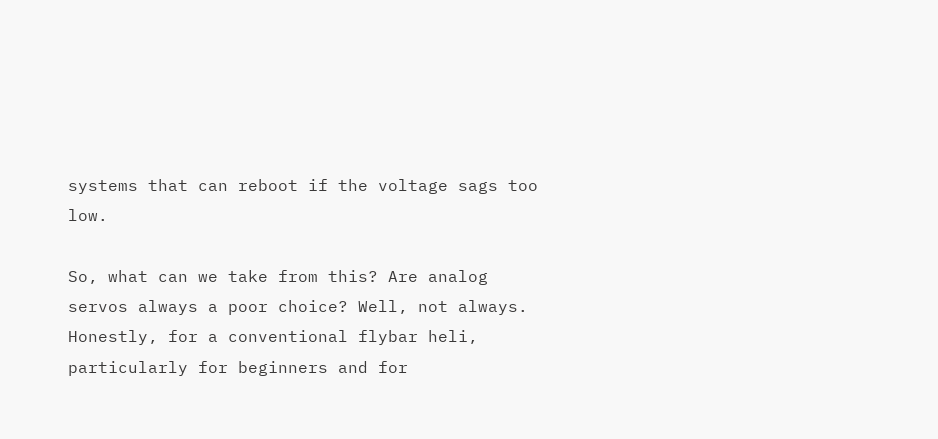systems that can reboot if the voltage sags too low.

So, what can we take from this? Are analog servos always a poor choice? Well, not always. Honestly, for a conventional flybar heli, particularly for beginners and for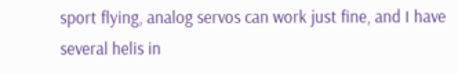sport flying, analog servos can work just fine, and I have several helis in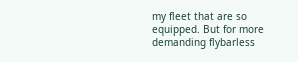my fleet that are so equipped. But for more demanding flybarless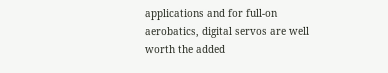applications and for full-on aerobatics, digital servos are well worth the added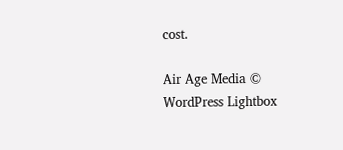cost.

Air Age Media ©
WordPress Lightbox